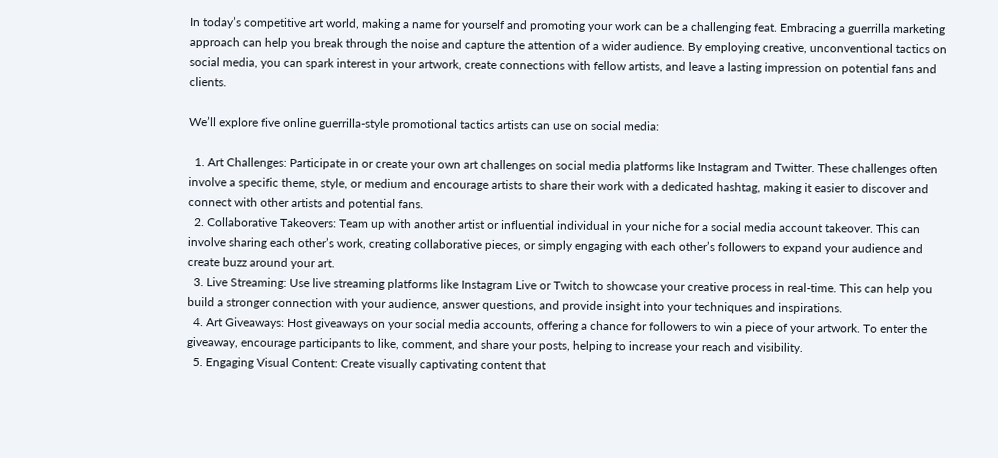In today’s competitive art world, making a name for yourself and promoting your work can be a challenging feat. Embracing a guerrilla marketing approach can help you break through the noise and capture the attention of a wider audience. By employing creative, unconventional tactics on social media, you can spark interest in your artwork, create connections with fellow artists, and leave a lasting impression on potential fans and clients.

We’ll explore five online guerrilla-style promotional tactics artists can use on social media:

  1. Art Challenges: Participate in or create your own art challenges on social media platforms like Instagram and Twitter. These challenges often involve a specific theme, style, or medium and encourage artists to share their work with a dedicated hashtag, making it easier to discover and connect with other artists and potential fans.
  2. Collaborative Takeovers: Team up with another artist or influential individual in your niche for a social media account takeover. This can involve sharing each other’s work, creating collaborative pieces, or simply engaging with each other’s followers to expand your audience and create buzz around your art.
  3. Live Streaming: Use live streaming platforms like Instagram Live or Twitch to showcase your creative process in real-time. This can help you build a stronger connection with your audience, answer questions, and provide insight into your techniques and inspirations.
  4. Art Giveaways: Host giveaways on your social media accounts, offering a chance for followers to win a piece of your artwork. To enter the giveaway, encourage participants to like, comment, and share your posts, helping to increase your reach and visibility.
  5. Engaging Visual Content: Create visually captivating content that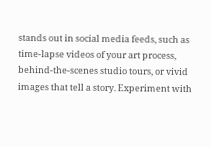stands out in social media feeds, such as time-lapse videos of your art process, behind-the-scenes studio tours, or vivid images that tell a story. Experiment with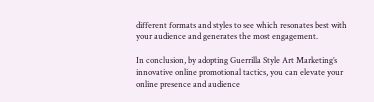different formats and styles to see which resonates best with your audience and generates the most engagement.

In conclusion, by adopting Guerrilla Style Art Marketing’s innovative online promotional tactics, you can elevate your online presence and audience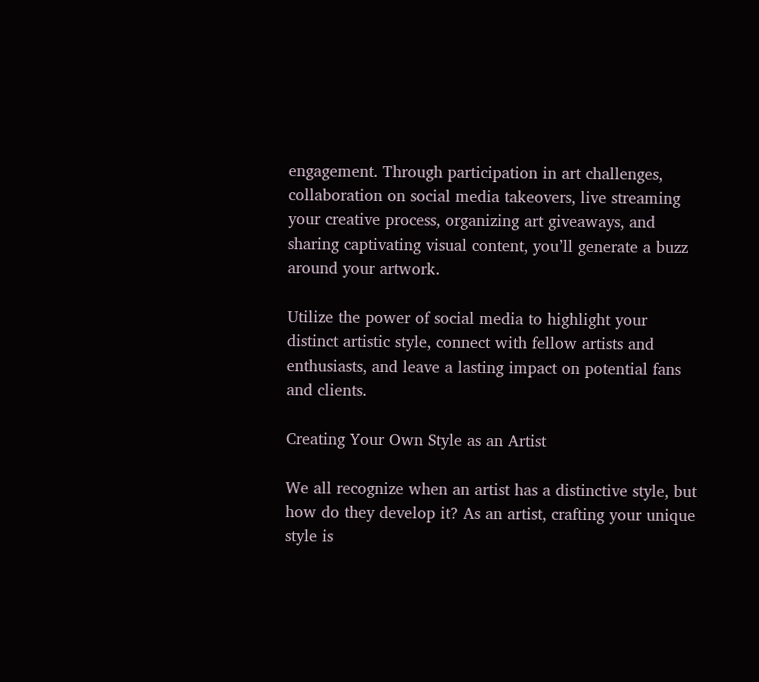engagement. Through participation in art challenges, collaboration on social media takeovers, live streaming your creative process, organizing art giveaways, and sharing captivating visual content, you’ll generate a buzz around your artwork.

Utilize the power of social media to highlight your distinct artistic style, connect with fellow artists and enthusiasts, and leave a lasting impact on potential fans and clients.

Creating Your Own Style as an Artist

We all recognize when an artist has a distinctive style, but how do they develop it? As an artist, crafting your unique style is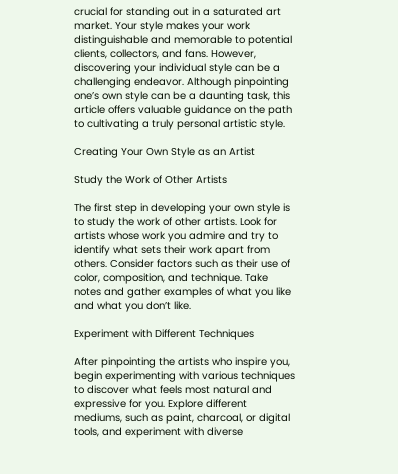crucial for standing out in a saturated art market. Your style makes your work distinguishable and memorable to potential clients, collectors, and fans. However, discovering your individual style can be a challenging endeavor. Although pinpointing one’s own style can be a daunting task, this article offers valuable guidance on the path to cultivating a truly personal artistic style.

Creating Your Own Style as an Artist

Study the Work of Other Artists

The first step in developing your own style is to study the work of other artists. Look for artists whose work you admire and try to identify what sets their work apart from others. Consider factors such as their use of color, composition, and technique. Take notes and gather examples of what you like and what you don’t like.

Experiment with Different Techniques

After pinpointing the artists who inspire you, begin experimenting with various techniques to discover what feels most natural and expressive for you. Explore different mediums, such as paint, charcoal, or digital tools, and experiment with diverse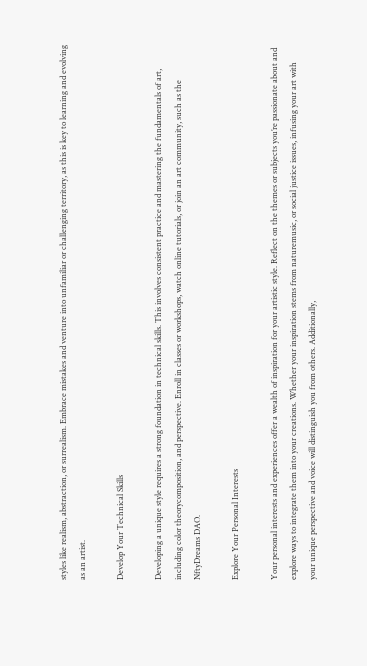styles like realism, abstraction, or surrealism. Embrace mistakes and venture into unfamiliar or challenging territory, as this is key to learning and evolving as an artist.

Develop Your Technical Skills

Developing a unique style requires a strong foundation in technical skills. This involves consistent practice and mastering the fundamentals of art, including color theorycomposition, and perspective. Enroll in classes or workshops, watch online tutorials, or join an art community, such as the NftyDreams DAO.

Explore Your Personal Interests

Your personal interests and experiences offer a wealth of inspiration for your artistic style. Reflect on the themes or subjects you’re passionate about and explore ways to integrate them into your creations. Whether your inspiration stems from naturemusic, or social justice issues, infusing your art with your unique perspective and voice will distinguish you from others. Additionally,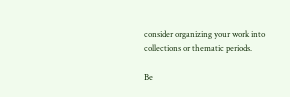consider organizing your work into collections or thematic periods.

Be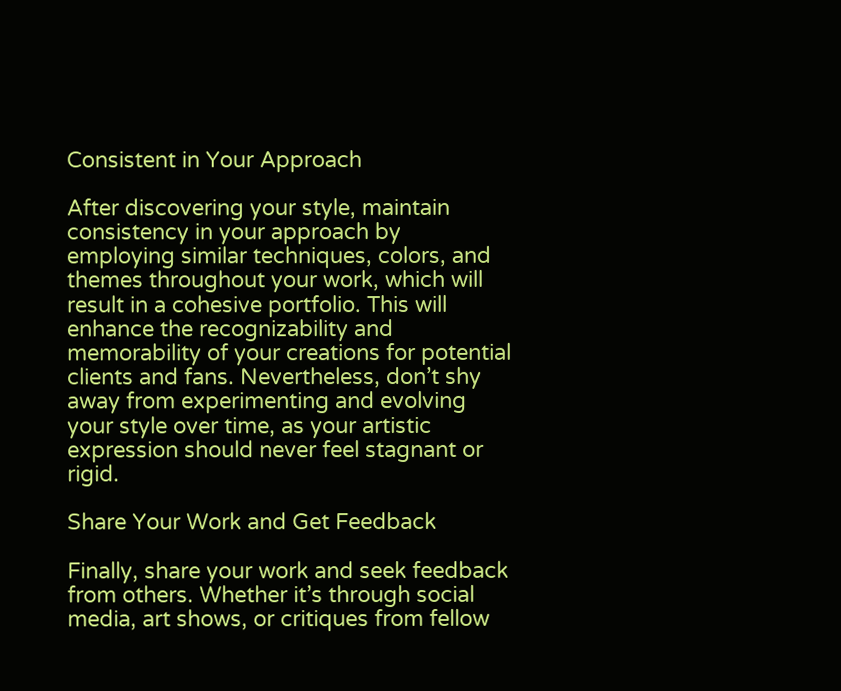Consistent in Your Approach

After discovering your style, maintain consistency in your approach by employing similar techniques, colors, and themes throughout your work, which will result in a cohesive portfolio. This will enhance the recognizability and memorability of your creations for potential clients and fans. Nevertheless, don’t shy away from experimenting and evolving your style over time, as your artistic expression should never feel stagnant or rigid.

Share Your Work and Get Feedback

Finally, share your work and seek feedback from others. Whether it’s through social media, art shows, or critiques from fellow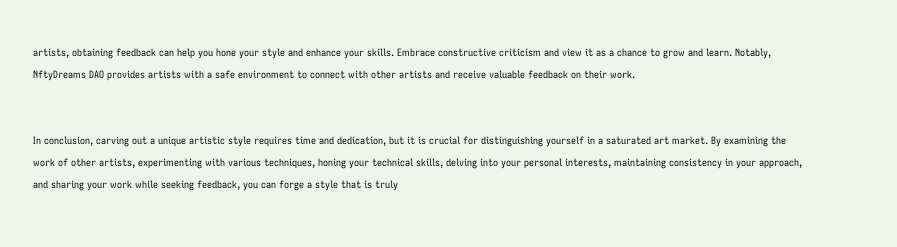artists, obtaining feedback can help you hone your style and enhance your skills. Embrace constructive criticism and view it as a chance to grow and learn. Notably, NftyDreams DAO provides artists with a safe environment to connect with other artists and receive valuable feedback on their work.


In conclusion, carving out a unique artistic style requires time and dedication, but it is crucial for distinguishing yourself in a saturated art market. By examining the work of other artists, experimenting with various techniques, honing your technical skills, delving into your personal interests, maintaining consistency in your approach, and sharing your work while seeking feedback, you can forge a style that is truly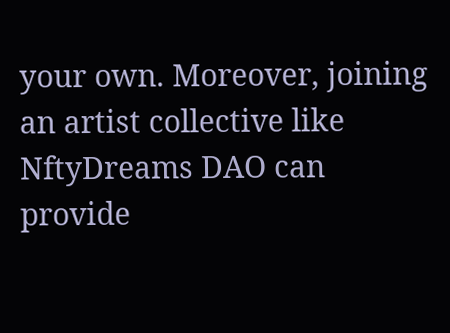your own. Moreover, joining an artist collective like NftyDreams DAO can provide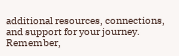additional resources, connections, and support for your journey. Remember,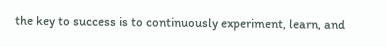the key to success is to continuously experiment, learn, and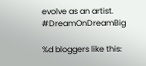evolve as an artist. #DreamOnDreamBig

%d bloggers like this: